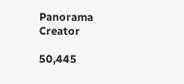Panorama Creator

50,445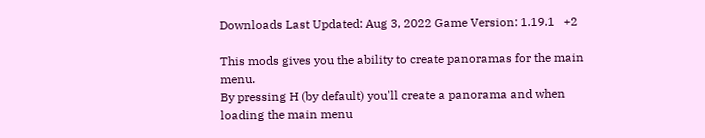Downloads Last Updated: Aug 3, 2022 Game Version: 1.19.1   +2

This mods gives you the ability to create panoramas for the main menu.
By pressing H (by default) you'll create a panorama and when loading the main menu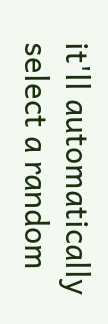it'll automatically select a random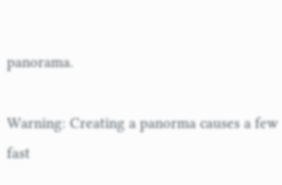panorama.

Warning: Creating a panorma causes a few fast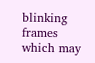blinking frames which may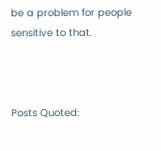be a problem for people sensitive to that.



Posts Quoted: